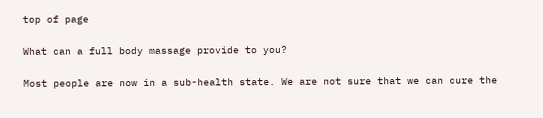top of page

What can a full body massage provide to you?

Most people are now in a sub-health state. We are not sure that we can cure the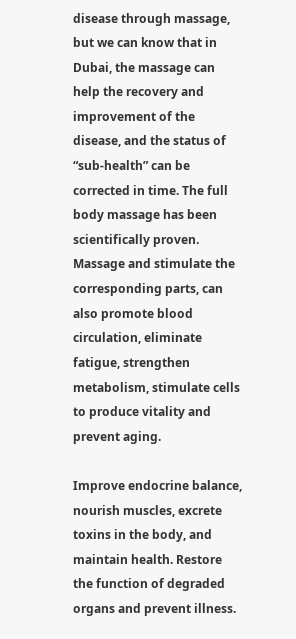disease through massage, but we can know that in Dubai, the massage can help the recovery and improvement of the disease, and the status of “sub-health” can be corrected in time. The full body massage has been scientifically proven. Massage and stimulate the corresponding parts, can also promote blood circulation, eliminate fatigue, strengthen metabolism, stimulate cells to produce vitality and prevent aging.

Improve endocrine balance, nourish muscles, excrete toxins in the body, and maintain health. Restore the function of degraded organs and prevent illness.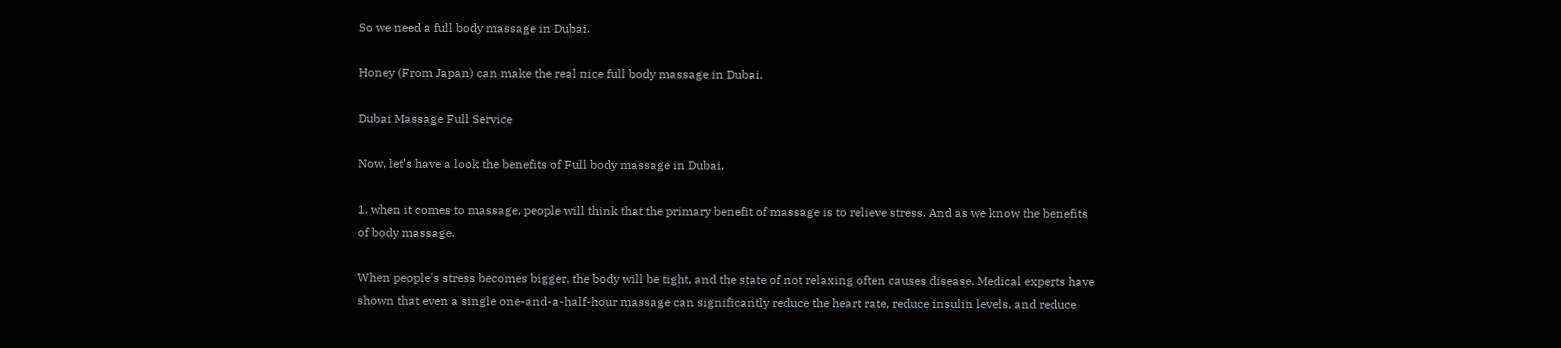So we need a full body massage in Dubai.

Honey (From Japan) can make the real nice full body massage in Dubai.

Dubai Massage Full Service

Now, let's have a look the benefits of Full body massage in Dubai.

1, when it comes to massage, people will think that the primary benefit of massage is to relieve stress. And as we know the benefits of body massage.

When people's stress becomes bigger, the body will be tight, and the state of not relaxing often causes disease. Medical experts have shown that even a single one-and-a-half-hour massage can significantly reduce the heart rate, reduce insulin levels, and reduce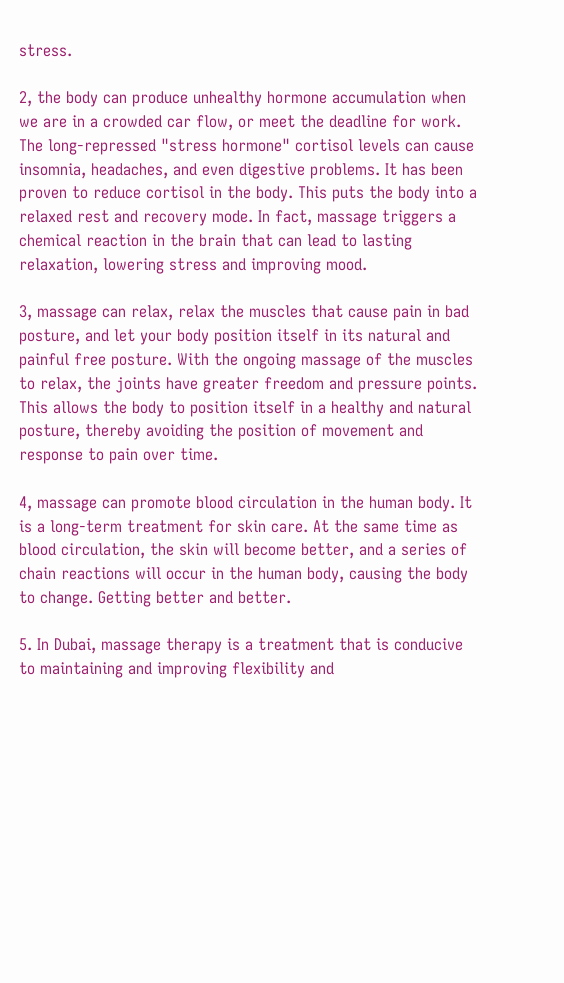stress.

2, the body can produce unhealthy hormone accumulation when we are in a crowded car flow, or meet the deadline for work. The long-repressed "stress hormone" cortisol levels can cause insomnia, headaches, and even digestive problems. It has been proven to reduce cortisol in the body. This puts the body into a relaxed rest and recovery mode. In fact, massage triggers a chemical reaction in the brain that can lead to lasting relaxation, lowering stress and improving mood.

3, massage can relax, relax the muscles that cause pain in bad posture, and let your body position itself in its natural and painful free posture. With the ongoing massage of the muscles to relax, the joints have greater freedom and pressure points. This allows the body to position itself in a healthy and natural posture, thereby avoiding the position of movement and response to pain over time.

4, massage can promote blood circulation in the human body. It is a long-term treatment for skin care. At the same time as blood circulation, the skin will become better, and a series of chain reactions will occur in the human body, causing the body to change. Getting better and better.

5. In Dubai, massage therapy is a treatment that is conducive to maintaining and improving flexibility and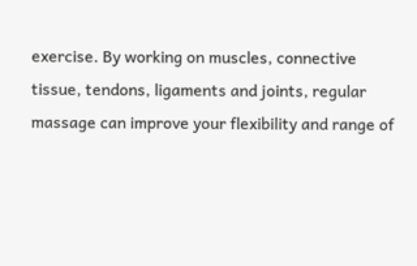exercise. By working on muscles, connective tissue, tendons, ligaments and joints, regular massage can improve your flexibility and range of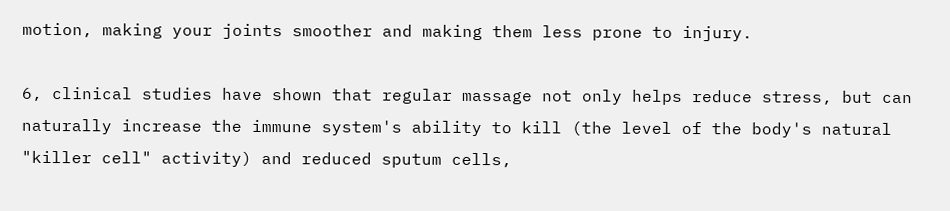motion, making your joints smoother and making them less prone to injury.

6, clinical studies have shown that regular massage not only helps reduce stress, but can naturally increase the immune system's ability to kill (the level of the body's natural "killer cell" activity) and reduced sputum cells,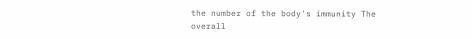the number of the body's immunity The overall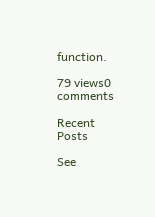function.

79 views0 comments

Recent Posts

See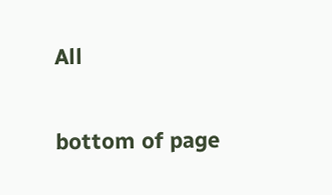All


bottom of page